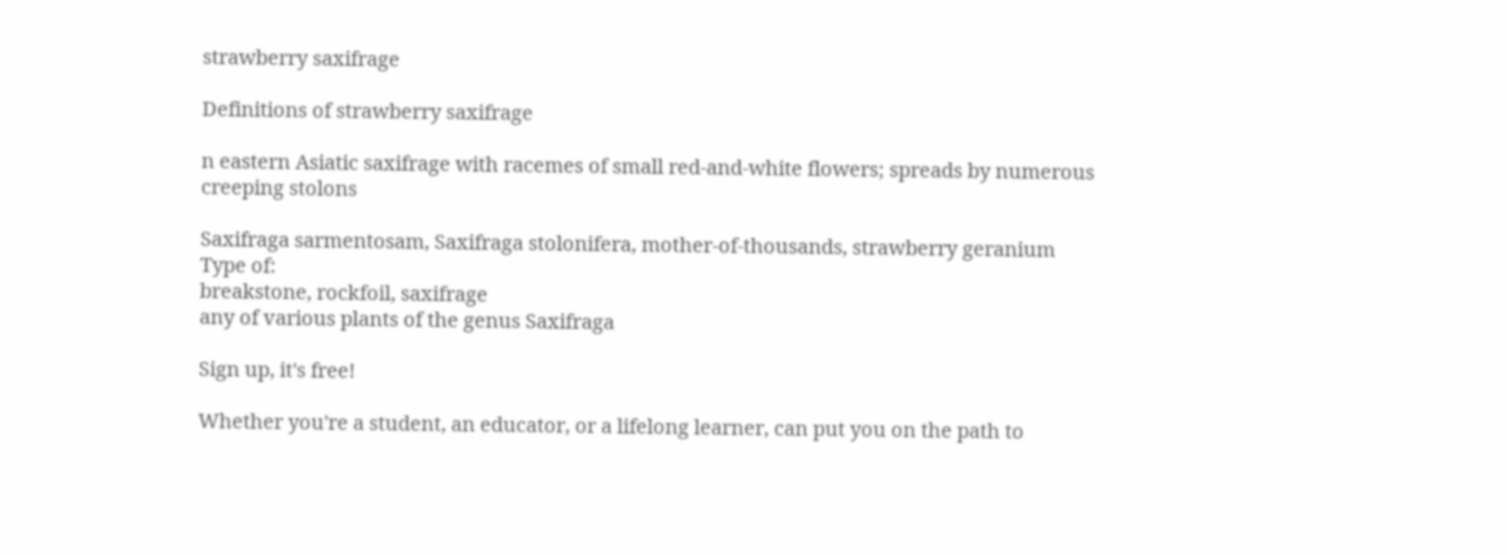strawberry saxifrage

Definitions of strawberry saxifrage

n eastern Asiatic saxifrage with racemes of small red-and-white flowers; spreads by numerous creeping stolons

Saxifraga sarmentosam, Saxifraga stolonifera, mother-of-thousands, strawberry geranium
Type of:
breakstone, rockfoil, saxifrage
any of various plants of the genus Saxifraga

Sign up, it's free!

Whether you're a student, an educator, or a lifelong learner, can put you on the path to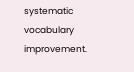systematic vocabulary improvement.